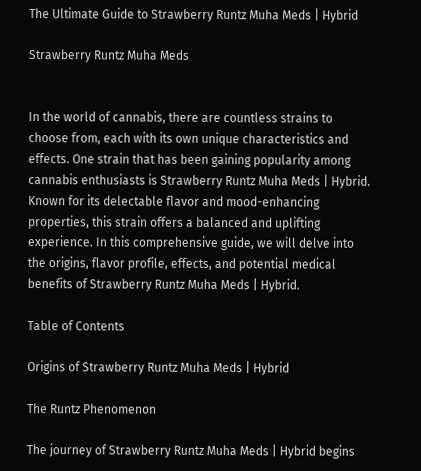The Ultimate Guide to Strawberry Runtz Muha Meds | Hybrid

Strawberry Runtz Muha Meds


In the world of cannabis, there are countless strains to choose from, each with its own unique characteristics and effects. One strain that has been gaining popularity among cannabis enthusiasts is Strawberry Runtz Muha Meds | Hybrid. Known for its delectable flavor and mood-enhancing properties, this strain offers a balanced and uplifting experience. In this comprehensive guide, we will delve into the origins, flavor profile, effects, and potential medical benefits of Strawberry Runtz Muha Meds | Hybrid.

Table of Contents

Origins of Strawberry Runtz Muha Meds | Hybrid

The Runtz Phenomenon

The journey of Strawberry Runtz Muha Meds | Hybrid begins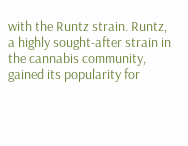with the Runtz strain. Runtz, a highly sought-after strain in the cannabis community, gained its popularity for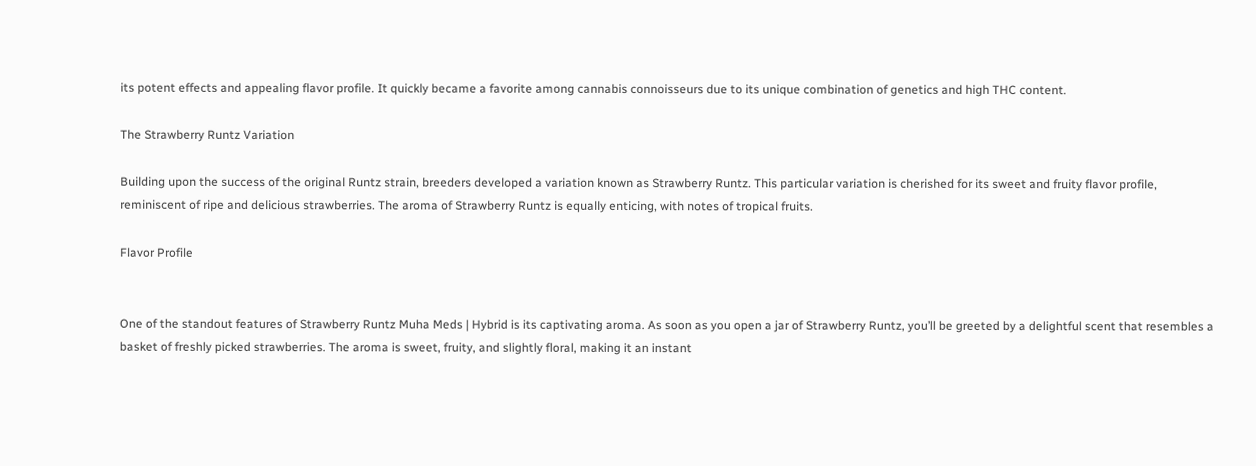its potent effects and appealing flavor profile. It quickly became a favorite among cannabis connoisseurs due to its unique combination of genetics and high THC content.

The Strawberry Runtz Variation

Building upon the success of the original Runtz strain, breeders developed a variation known as Strawberry Runtz. This particular variation is cherished for its sweet and fruity flavor profile, reminiscent of ripe and delicious strawberries. The aroma of Strawberry Runtz is equally enticing, with notes of tropical fruits.

Flavor Profile


One of the standout features of Strawberry Runtz Muha Meds | Hybrid is its captivating aroma. As soon as you open a jar of Strawberry Runtz, you’ll be greeted by a delightful scent that resembles a basket of freshly picked strawberries. The aroma is sweet, fruity, and slightly floral, making it an instant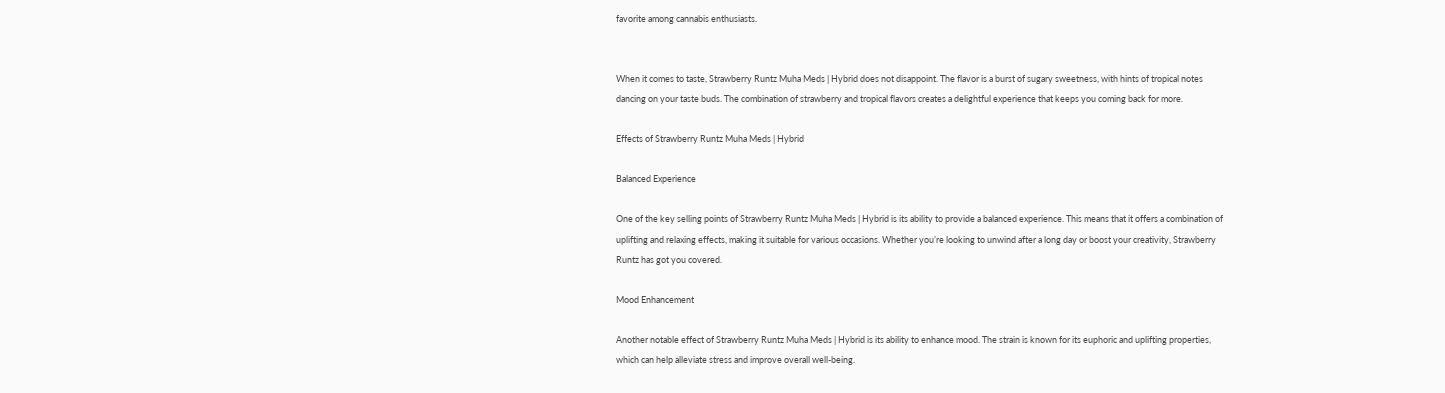favorite among cannabis enthusiasts.


When it comes to taste, Strawberry Runtz Muha Meds | Hybrid does not disappoint. The flavor is a burst of sugary sweetness, with hints of tropical notes dancing on your taste buds. The combination of strawberry and tropical flavors creates a delightful experience that keeps you coming back for more.

Effects of Strawberry Runtz Muha Meds | Hybrid

Balanced Experience

One of the key selling points of Strawberry Runtz Muha Meds | Hybrid is its ability to provide a balanced experience. This means that it offers a combination of uplifting and relaxing effects, making it suitable for various occasions. Whether you’re looking to unwind after a long day or boost your creativity, Strawberry Runtz has got you covered.

Mood Enhancement

Another notable effect of Strawberry Runtz Muha Meds | Hybrid is its ability to enhance mood. The strain is known for its euphoric and uplifting properties, which can help alleviate stress and improve overall well-being.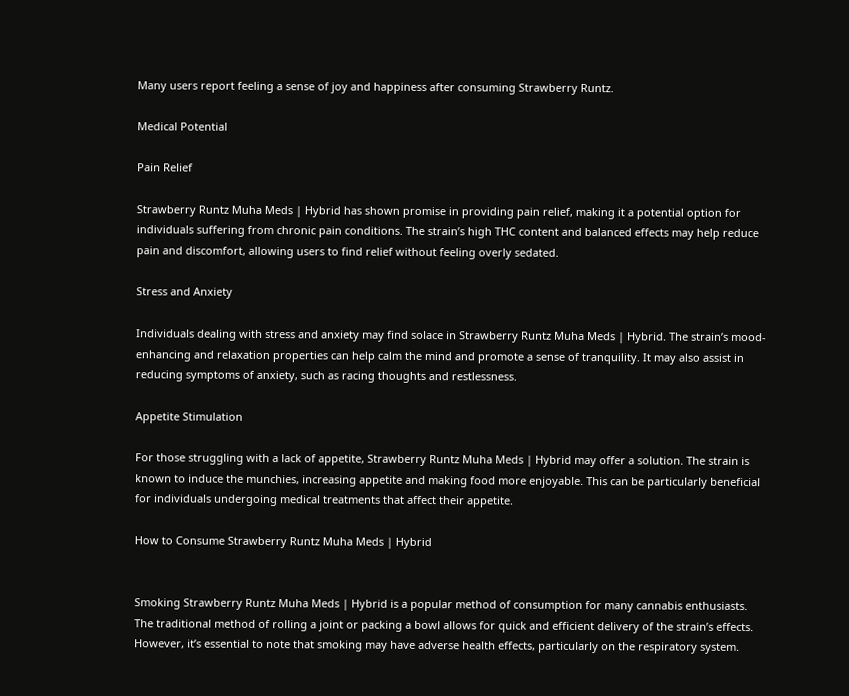Many users report feeling a sense of joy and happiness after consuming Strawberry Runtz.

Medical Potential

Pain Relief

Strawberry Runtz Muha Meds | Hybrid has shown promise in providing pain relief, making it a potential option for individuals suffering from chronic pain conditions. The strain’s high THC content and balanced effects may help reduce pain and discomfort, allowing users to find relief without feeling overly sedated.

Stress and Anxiety

Individuals dealing with stress and anxiety may find solace in Strawberry Runtz Muha Meds | Hybrid. The strain’s mood-enhancing and relaxation properties can help calm the mind and promote a sense of tranquility. It may also assist in reducing symptoms of anxiety, such as racing thoughts and restlessness.

Appetite Stimulation

For those struggling with a lack of appetite, Strawberry Runtz Muha Meds | Hybrid may offer a solution. The strain is known to induce the munchies, increasing appetite and making food more enjoyable. This can be particularly beneficial for individuals undergoing medical treatments that affect their appetite.

How to Consume Strawberry Runtz Muha Meds | Hybrid


Smoking Strawberry Runtz Muha Meds | Hybrid is a popular method of consumption for many cannabis enthusiasts. The traditional method of rolling a joint or packing a bowl allows for quick and efficient delivery of the strain’s effects. However, it’s essential to note that smoking may have adverse health effects, particularly on the respiratory system.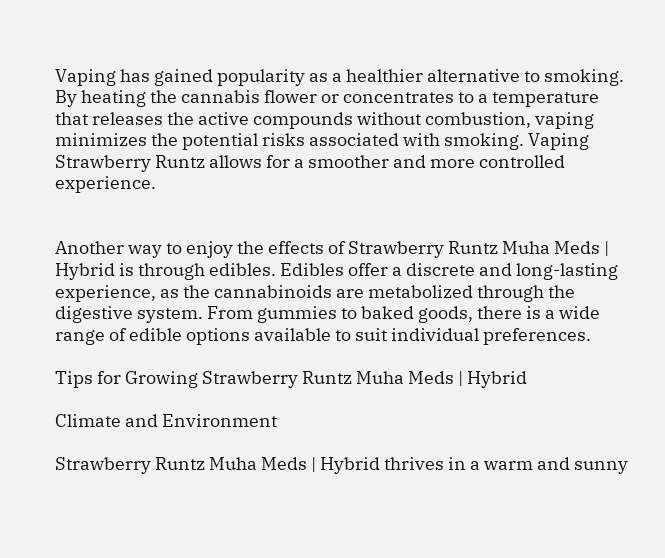Vaping has gained popularity as a healthier alternative to smoking. By heating the cannabis flower or concentrates to a temperature that releases the active compounds without combustion, vaping minimizes the potential risks associated with smoking. Vaping Strawberry Runtz allows for a smoother and more controlled experience.


Another way to enjoy the effects of Strawberry Runtz Muha Meds | Hybrid is through edibles. Edibles offer a discrete and long-lasting experience, as the cannabinoids are metabolized through the digestive system. From gummies to baked goods, there is a wide range of edible options available to suit individual preferences.

Tips for Growing Strawberry Runtz Muha Meds | Hybrid

Climate and Environment

Strawberry Runtz Muha Meds | Hybrid thrives in a warm and sunny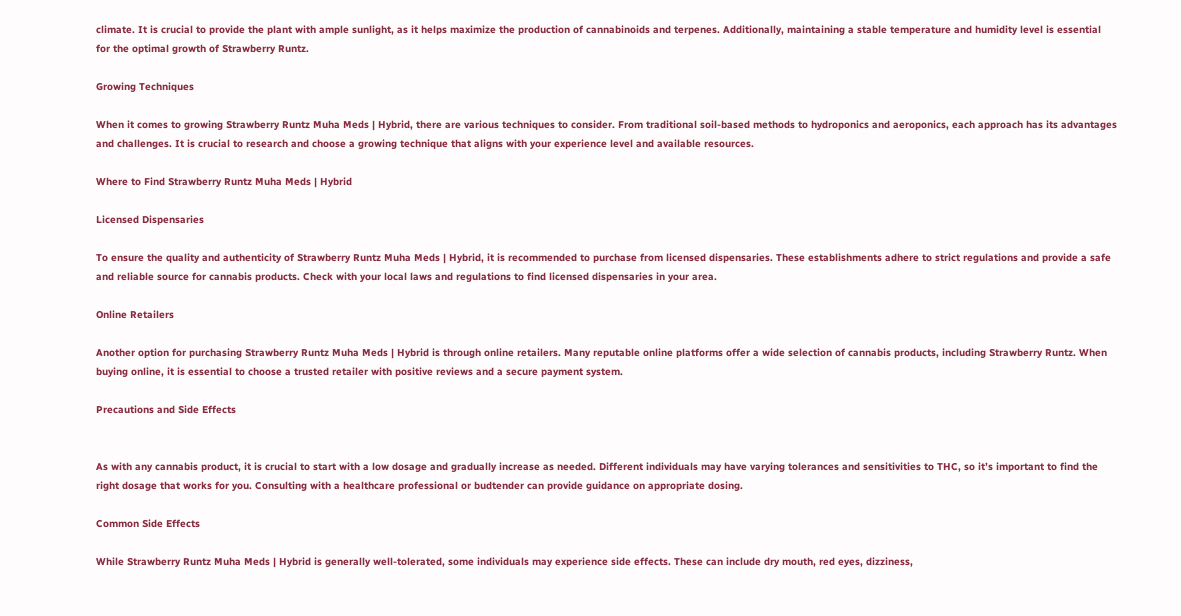climate. It is crucial to provide the plant with ample sunlight, as it helps maximize the production of cannabinoids and terpenes. Additionally, maintaining a stable temperature and humidity level is essential for the optimal growth of Strawberry Runtz.

Growing Techniques

When it comes to growing Strawberry Runtz Muha Meds | Hybrid, there are various techniques to consider. From traditional soil-based methods to hydroponics and aeroponics, each approach has its advantages and challenges. It is crucial to research and choose a growing technique that aligns with your experience level and available resources.

Where to Find Strawberry Runtz Muha Meds | Hybrid

Licensed Dispensaries

To ensure the quality and authenticity of Strawberry Runtz Muha Meds | Hybrid, it is recommended to purchase from licensed dispensaries. These establishments adhere to strict regulations and provide a safe and reliable source for cannabis products. Check with your local laws and regulations to find licensed dispensaries in your area.

Online Retailers

Another option for purchasing Strawberry Runtz Muha Meds | Hybrid is through online retailers. Many reputable online platforms offer a wide selection of cannabis products, including Strawberry Runtz. When buying online, it is essential to choose a trusted retailer with positive reviews and a secure payment system.

Precautions and Side Effects


As with any cannabis product, it is crucial to start with a low dosage and gradually increase as needed. Different individuals may have varying tolerances and sensitivities to THC, so it’s important to find the right dosage that works for you. Consulting with a healthcare professional or budtender can provide guidance on appropriate dosing.

Common Side Effects

While Strawberry Runtz Muha Meds | Hybrid is generally well-tolerated, some individuals may experience side effects. These can include dry mouth, red eyes, dizziness,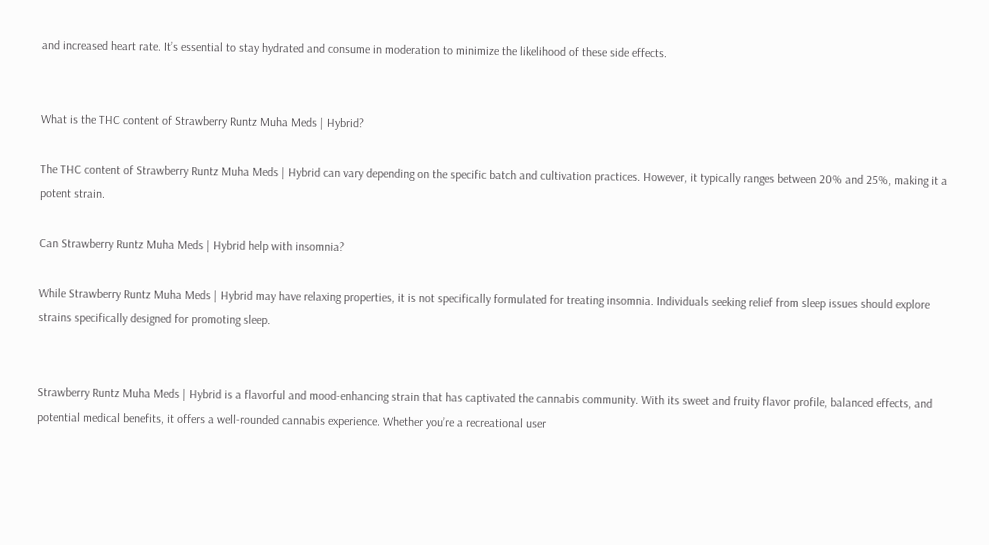and increased heart rate. It’s essential to stay hydrated and consume in moderation to minimize the likelihood of these side effects.


What is the THC content of Strawberry Runtz Muha Meds | Hybrid?

The THC content of Strawberry Runtz Muha Meds | Hybrid can vary depending on the specific batch and cultivation practices. However, it typically ranges between 20% and 25%, making it a potent strain.

Can Strawberry Runtz Muha Meds | Hybrid help with insomnia?

While Strawberry Runtz Muha Meds | Hybrid may have relaxing properties, it is not specifically formulated for treating insomnia. Individuals seeking relief from sleep issues should explore strains specifically designed for promoting sleep.


Strawberry Runtz Muha Meds | Hybrid is a flavorful and mood-enhancing strain that has captivated the cannabis community. With its sweet and fruity flavor profile, balanced effects, and potential medical benefits, it offers a well-rounded cannabis experience. Whether you’re a recreational user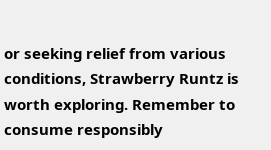or seeking relief from various conditions, Strawberry Runtz is worth exploring. Remember to consume responsibly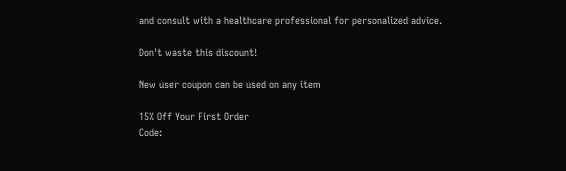and consult with a healthcare professional for personalized advice.

Don't waste this discount!

New user coupon can be used on any item

15% Off Your First Order
Code: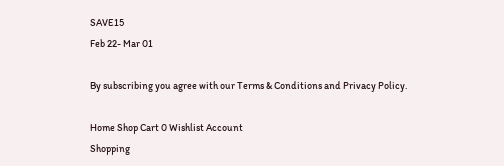SAVE15
Feb 22- Mar 01

By subscribing you agree with our Terms & Conditions and Privacy Policy.

Home Shop Cart 0 Wishlist Account
Shopping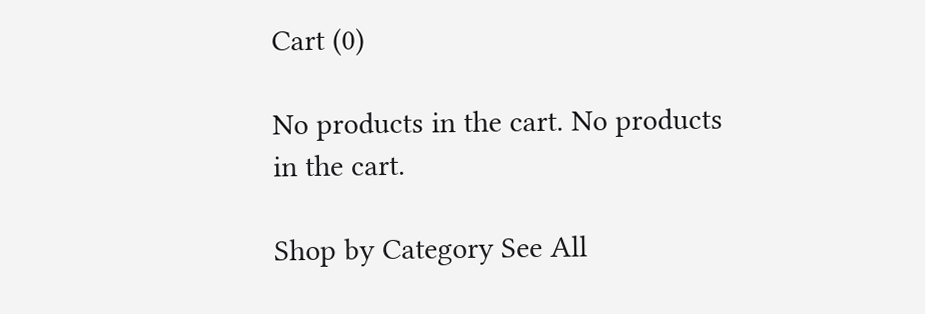Cart (0)

No products in the cart. No products in the cart.

Shop by Category See All